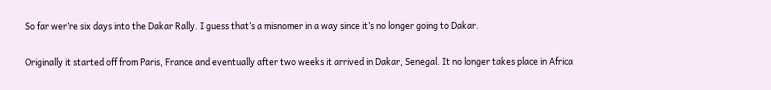So far wer’re six days into the Dakar Rally. I guess that’s a misnomer in a way since it’s no longer going to Dakar.

Originally it started off from Paris, France and eventually after two weeks it arrived in Dakar, Senegal. It no longer takes place in Africa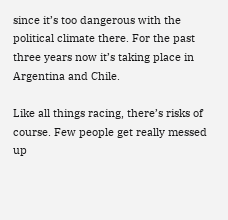since it’s too dangerous with the political climate there. For the past three years now it’s taking place in Argentina and Chile.

Like all things racing, there’s risks of course. Few people get really messed up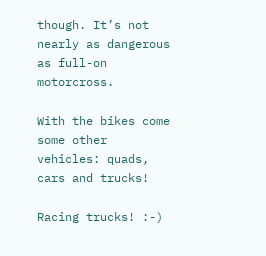though. It’s not nearly as dangerous as full-on motorcross.

With the bikes come some other vehicles: quads, cars and trucks!

Racing trucks! :-)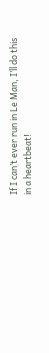If I can’t ever run in Le Man, I’ll do this in a heartbeat!